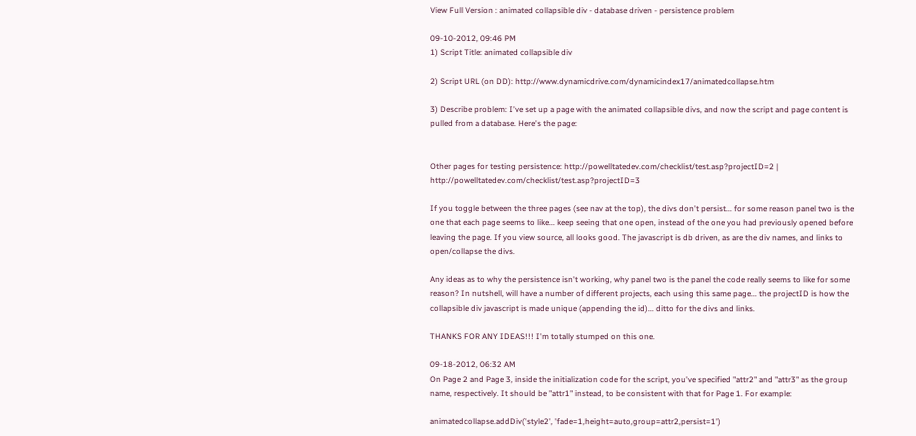View Full Version : animated collapsible div - database driven - persistence problem

09-10-2012, 09:46 PM
1) Script Title: animated collapsible div

2) Script URL (on DD): http://www.dynamicdrive.com/dynamicindex17/animatedcollapse.htm

3) Describe problem: I've set up a page with the animated collapsible divs, and now the script and page content is pulled from a database. Here's the page:


Other pages for testing persistence: http://powelltatedev.com/checklist/test.asp?projectID=2 | http://powelltatedev.com/checklist/test.asp?projectID=3

If you toggle between the three pages (see nav at the top), the divs don't persist... for some reason panel two is the one that each page seems to like... keep seeing that one open, instead of the one you had previously opened before leaving the page. If you view source, all looks good. The javascript is db driven, as are the div names, and links to open/collapse the divs.

Any ideas as to why the persistence isn't working, why panel two is the panel the code really seems to like for some reason? In nutshell, will have a number of different projects, each using this same page... the projectID is how the collapsible div javascript is made unique (appending the id)... ditto for the divs and links.

THANKS FOR ANY IDEAS!!! I'm totally stumped on this one.

09-18-2012, 06:32 AM
On Page 2 and Page 3, inside the initialization code for the script, you've specified "attr2" and "attr3" as the group name, respectively. It should be "attr1" instead, to be consistent with that for Page 1. For example:

animatedcollapse.addDiv('style2', 'fade=1,height=auto,group=attr2,persist=1')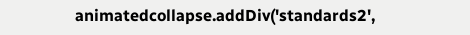animatedcollapse.addDiv('standards2',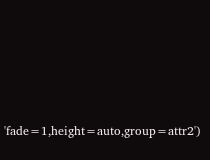'fade=1,height=auto,group=attr2')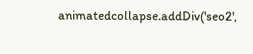animatedcollapse.addDiv('seo2',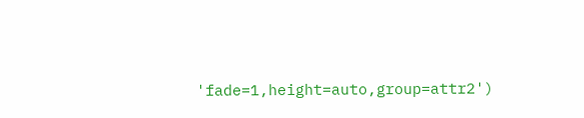'fade=1,height=auto,group=attr2')